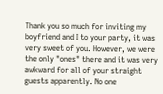Thank you so much for inviting my boyfriend and I to your party, it was very sweet of you. However, we were the only "ones" there and it was very awkward for all of your straight guests apparently. No one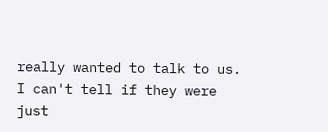really wanted to talk to us. I can't tell if they were just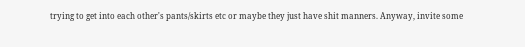trying to get into each other's pants/skirts etc or maybe they just have shit manners. Anyway, invite some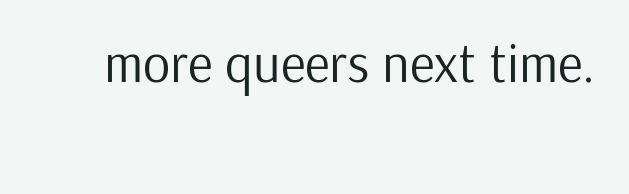more queers next time.